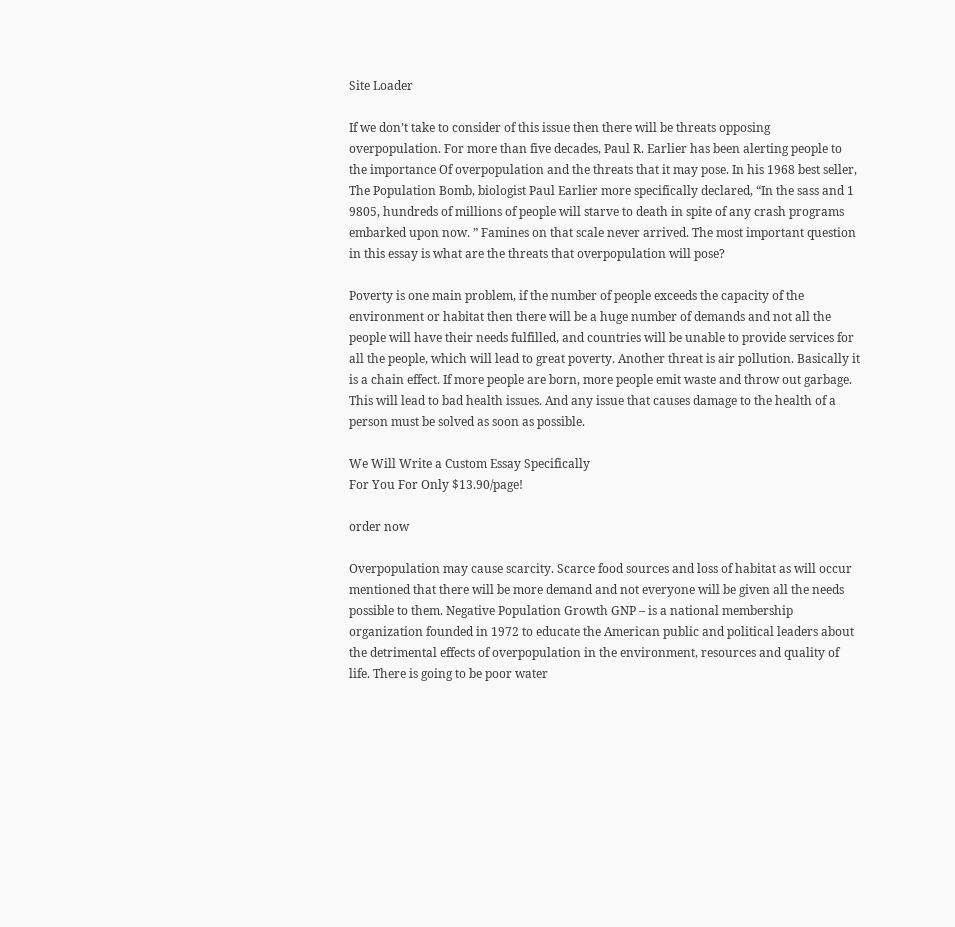Site Loader

If we don’t take to consider of this issue then there will be threats opposing overpopulation. For more than five decades, Paul R. Earlier has been alerting people to the importance Of overpopulation and the threats that it may pose. In his 1968 best seller, The Population Bomb, biologist Paul Earlier more specifically declared, “In the sass and 1 9805, hundreds of millions of people will starve to death in spite of any crash programs embarked upon now. ” Famines on that scale never arrived. The most important question in this essay is what are the threats that overpopulation will pose?

Poverty is one main problem, if the number of people exceeds the capacity of the environment or habitat then there will be a huge number of demands and not all the people will have their needs fulfilled, and countries will be unable to provide services for all the people, which will lead to great poverty. Another threat is air pollution. Basically it is a chain effect. If more people are born, more people emit waste and throw out garbage. This will lead to bad health issues. And any issue that causes damage to the health of a person must be solved as soon as possible.

We Will Write a Custom Essay Specifically
For You For Only $13.90/page!

order now

Overpopulation may cause scarcity. Scarce food sources and loss of habitat as will occur mentioned that there will be more demand and not everyone will be given all the needs possible to them. Negative Population Growth GNP – is a national membership organization founded in 1972 to educate the American public and political leaders about the detrimental effects of overpopulation in the environment, resources and quality of life. There is going to be poor water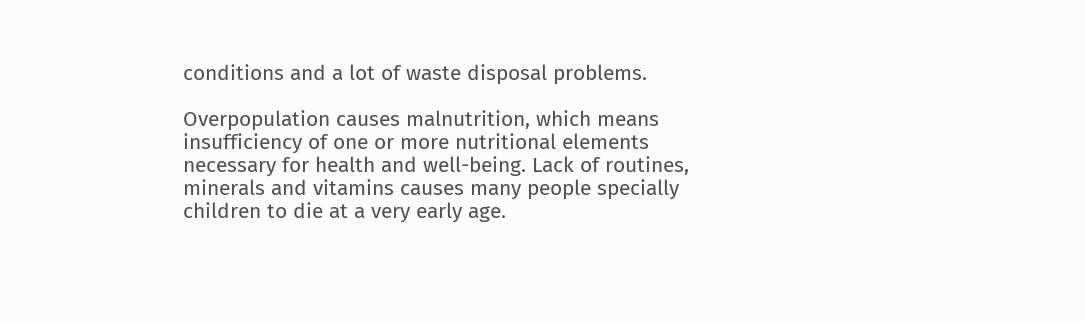conditions and a lot of waste disposal problems.

Overpopulation causes malnutrition, which means insufficiency of one or more nutritional elements necessary for health and well-being. Lack of routines, minerals and vitamins causes many people specially children to die at a very early age.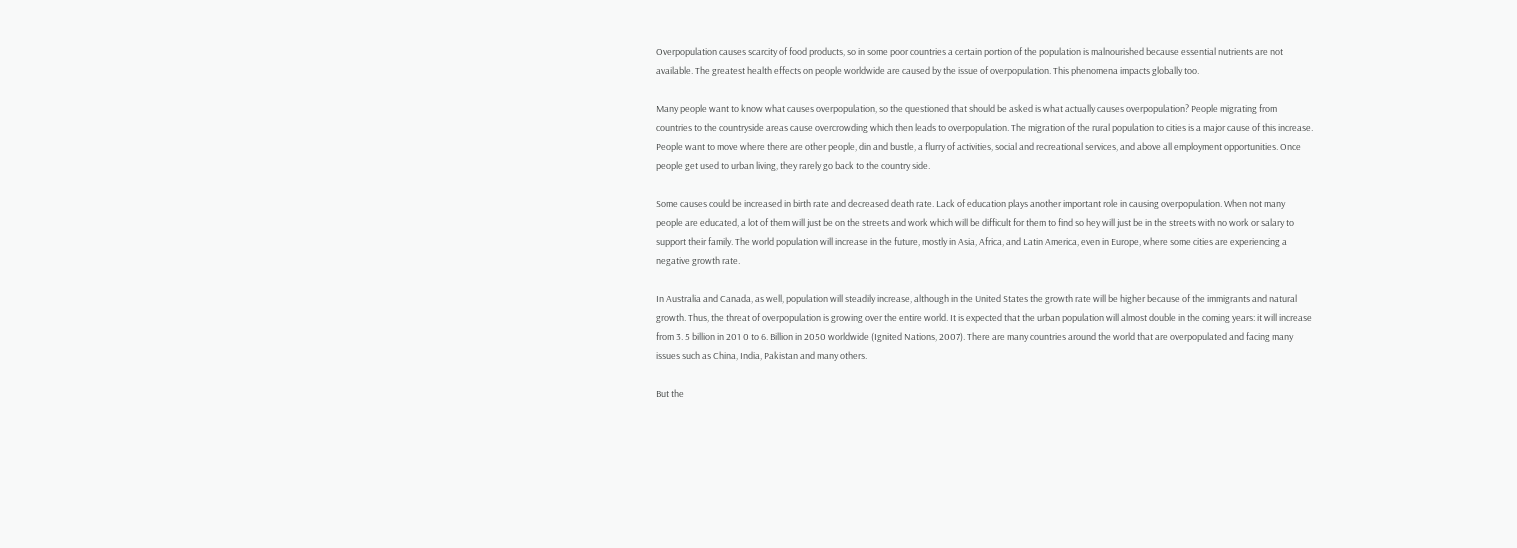Overpopulation causes scarcity of food products, so in some poor countries a certain portion of the population is malnourished because essential nutrients are not available. The greatest health effects on people worldwide are caused by the issue of overpopulation. This phenomena impacts globally too.

Many people want to know what causes overpopulation, so the questioned that should be asked is what actually causes overpopulation? People migrating from countries to the countryside areas cause overcrowding which then leads to overpopulation. The migration of the rural population to cities is a major cause of this increase. People want to move where there are other people, din and bustle, a flurry of activities, social and recreational services, and above all employment opportunities. Once people get used to urban living, they rarely go back to the country side.

Some causes could be increased in birth rate and decreased death rate. Lack of education plays another important role in causing overpopulation. When not many people are educated, a lot of them will just be on the streets and work which will be difficult for them to find so hey will just be in the streets with no work or salary to support their family. The world population will increase in the future, mostly in Asia, Africa, and Latin America, even in Europe, where some cities are experiencing a negative growth rate.

In Australia and Canada, as well, population will steadily increase, although in the United States the growth rate will be higher because of the immigrants and natural growth. Thus, the threat of overpopulation is growing over the entire world. It is expected that the urban population will almost double in the coming years: it will increase from 3. 5 billion in 201 0 to 6. Billion in 2050 worldwide (Ignited Nations, 2007). There are many countries around the world that are overpopulated and facing many issues such as China, India, Pakistan and many others.

But the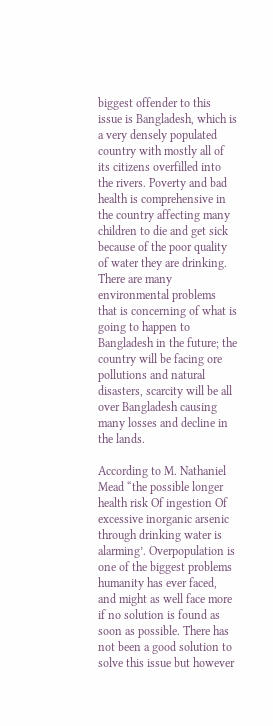biggest offender to this issue is Bangladesh, which is a very densely populated country with mostly all of its citizens overfilled into the rivers. Poverty and bad health is comprehensive in the country affecting many children to die and get sick because of the poor quality of water they are drinking. There are many environmental problems that is concerning of what is going to happen to Bangladesh in the future; the country will be facing ore pollutions and natural disasters, scarcity will be all over Bangladesh causing many losses and decline in the lands.

According to M. Nathaniel Mead “the possible longer health risk Of ingestion Of excessive inorganic arsenic through drinking water is alarming’. Overpopulation is one of the biggest problems humanity has ever faced, and might as well face more if no solution is found as soon as possible. There has not been a good solution to solve this issue but however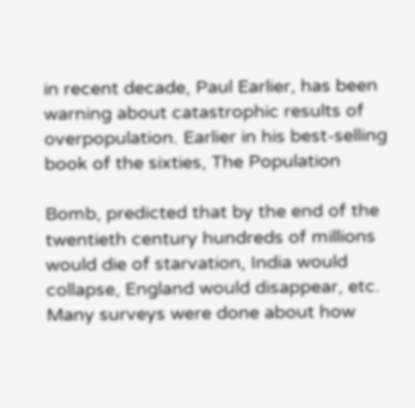in recent decade, Paul Earlier, has been warning about catastrophic results of overpopulation. Earlier in his best-selling book of the sixties, The Population

Bomb, predicted that by the end of the twentieth century hundreds of millions would die of starvation, India would collapse, England would disappear, etc. Many surveys were done about how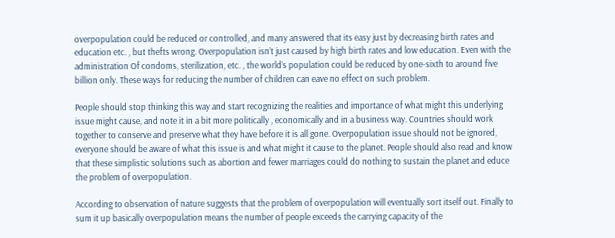overpopulation could be reduced or controlled, and many answered that its easy just by decreasing birth rates and education etc. , but thefts wrong. Overpopulation isn’t just caused by high birth rates and low education. Even with the administration Of condoms, sterilization, etc. , the world’s population could be reduced by one-sixth to around five billion only. These ways for reducing the number of children can eave no effect on such problem.

People should stop thinking this way and start recognizing the realities and importance of what might this underlying issue might cause, and note it in a bit more politically , economically and in a business way. Countries should work together to conserve and preserve what they have before it is all gone. Overpopulation issue should not be ignored, everyone should be aware of what this issue is and what might it cause to the planet. People should also read and know that these simplistic solutions such as abortion and fewer marriages could do nothing to sustain the planet and educe the problem of overpopulation.

According to observation of nature suggests that the problem of overpopulation will eventually sort itself out. Finally to sum it up basically overpopulation means the number of people exceeds the carrying capacity of the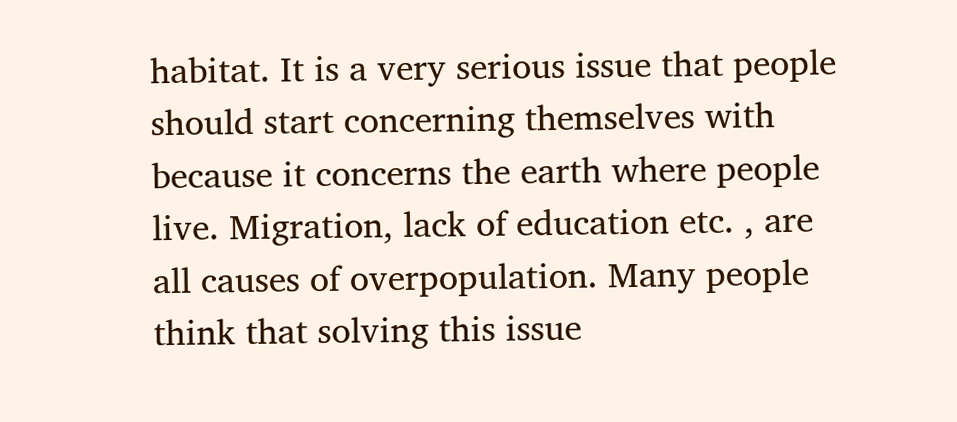habitat. It is a very serious issue that people should start concerning themselves with because it concerns the earth where people live. Migration, lack of education etc. , are all causes of overpopulation. Many people think that solving this issue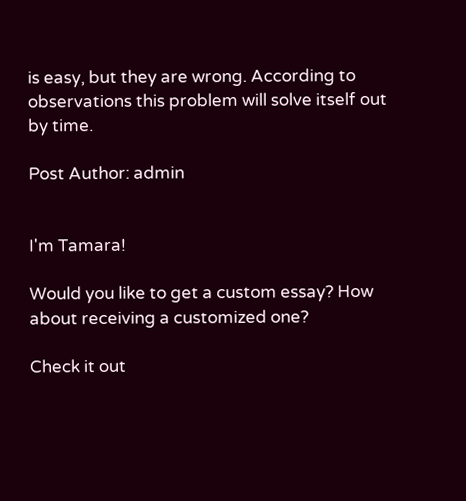is easy, but they are wrong. According to observations this problem will solve itself out by time.

Post Author: admin


I'm Tamara!

Would you like to get a custom essay? How about receiving a customized one?

Check it out